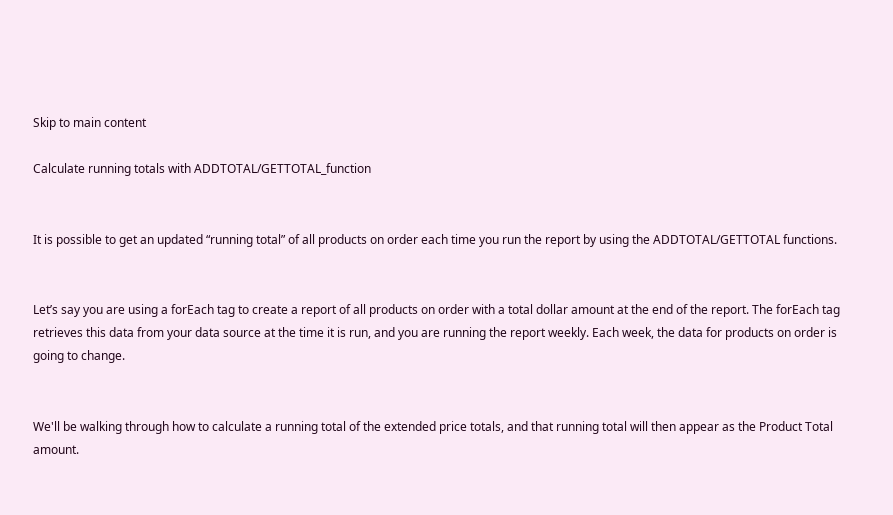Skip to main content

Calculate running totals with ADDTOTAL/GETTOTAL_function


It is possible to get an updated “running total” of all products on order each time you run the report by using the ADDTOTAL/GETTOTAL functions.


Let’s say you are using a forEach tag to create a report of all products on order with a total dollar amount at the end of the report. The forEach tag retrieves this data from your data source at the time it is run, and you are running the report weekly. Each week, the data for products on order is going to change.


We'll be walking through how to calculate a running total of the extended price totals, and that running total will then appear as the Product Total amount.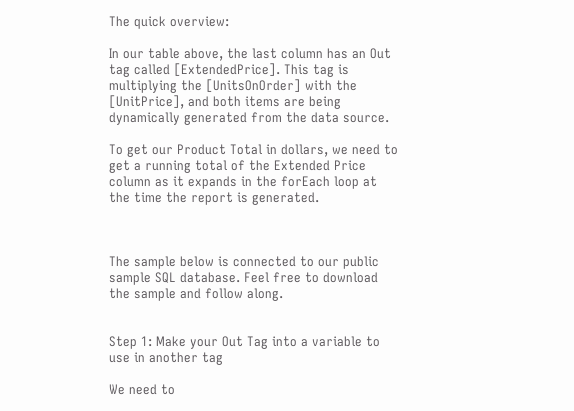The quick overview:

In our table above, the last column has an Out tag called [ExtendedPrice]. This tag is multiplying the [UnitsOnOrder] with the [UnitPrice], and both items are being dynamically generated from the data source.

To get our Product Total in dollars, we need to get a running total of the Extended Price column as it expands in the forEach loop at the time the report is generated.



The sample below is connected to our public sample SQL database. Feel free to download the sample and follow along.


Step 1: Make your Out Tag into a variable to use in another tag

We need to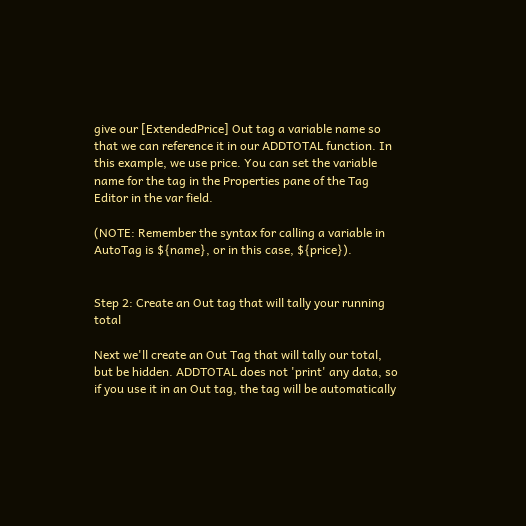give our [ExtendedPrice] Out tag a variable name so that we can reference it in our ADDTOTAL function. In this example, we use price. You can set the variable name for the tag in the Properties pane of the Tag Editor in the var field.

(NOTE: Remember the syntax for calling a variable in AutoTag is ${name}, or in this case, ${price}).


Step 2: Create an Out tag that will tally your running total

Next we'll create an Out Tag that will tally our total, but be hidden. ADDTOTAL does not 'print' any data, so if you use it in an Out tag, the tag will be automatically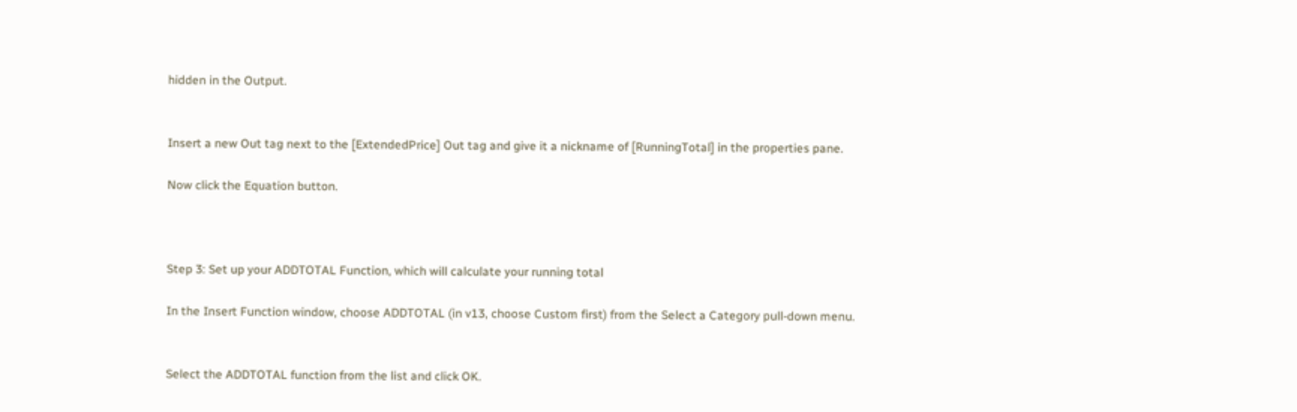hidden in the Output.


Insert a new Out tag next to the [ExtendedPrice] Out tag and give it a nickname of [RunningTotal] in the properties pane.

Now click the Equation button.



Step 3: Set up your ADDTOTAL Function, which will calculate your running total

In the Insert Function window, choose ADDTOTAL (in v13, choose Custom first) from the Select a Category pull-down menu.


Select the ADDTOTAL function from the list and click OK.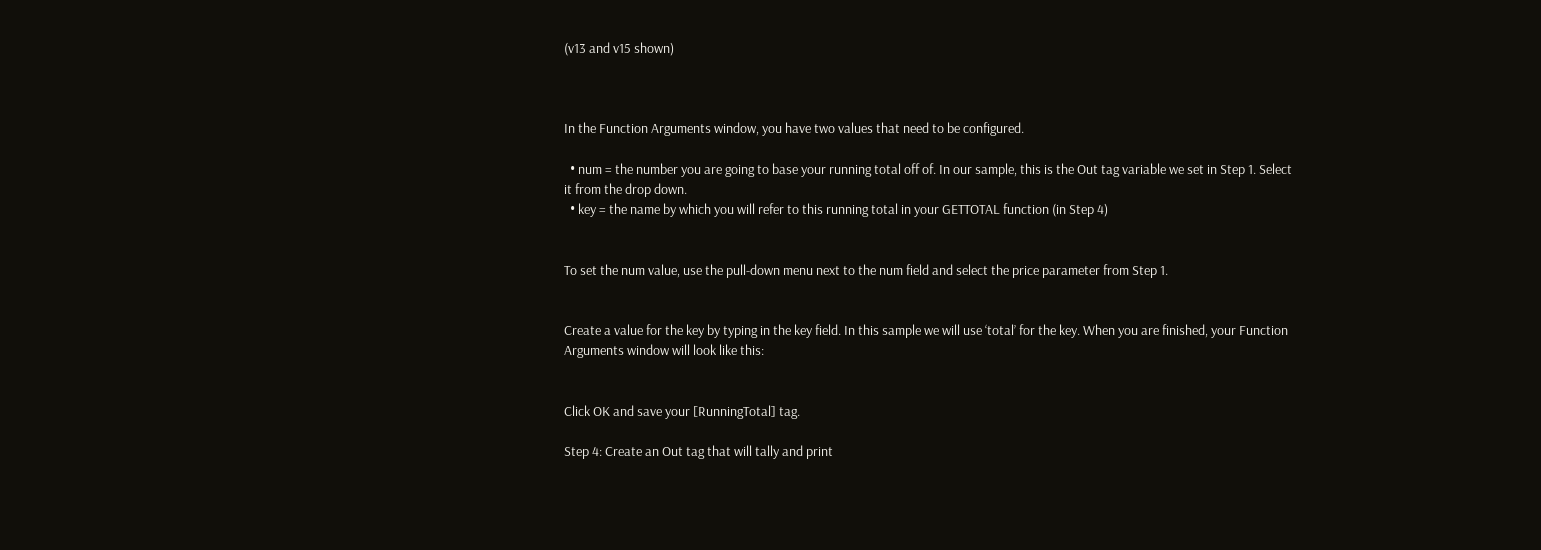(v13 and v15 shown)



In the Function Arguments window, you have two values that need to be configured.

  • num = the number you are going to base your running total off of. In our sample, this is the Out tag variable we set in Step 1. Select it from the drop down.
  • key = the name by which you will refer to this running total in your GETTOTAL function (in Step 4)


To set the num value, use the pull-down menu next to the num field and select the price parameter from Step 1.


Create a value for the key by typing in the key field. In this sample we will use ‘total’ for the key. When you are finished, your Function Arguments window will look like this:


Click OK and save your [RunningTotal] tag.

Step 4: Create an Out tag that will tally and print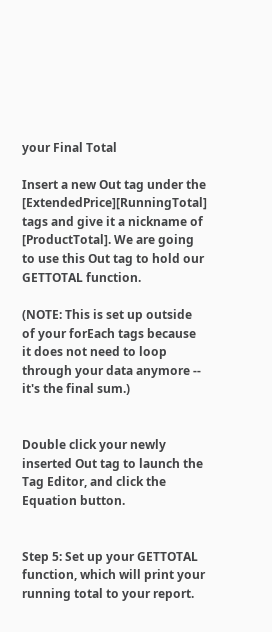your Final Total

Insert a new Out tag under the [ExtendedPrice][RunningTotal] tags and give it a nickname of [ProductTotal]. We are going to use this Out tag to hold our GETTOTAL function.

(NOTE: This is set up outside of your forEach tags because it does not need to loop through your data anymore -- it's the final sum.)


Double click your newly inserted Out tag to launch the Tag Editor, and click the Equation button.


Step 5: Set up your GETTOTAL function, which will print your running total to your report.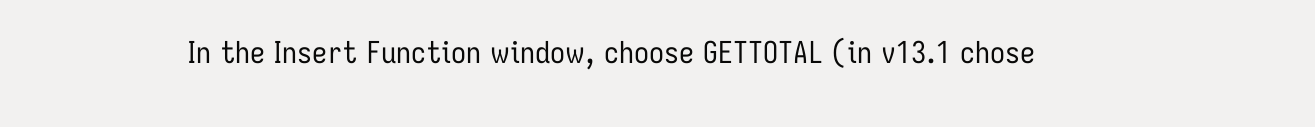In the Insert Function window, choose GETTOTAL (in v13.1 chose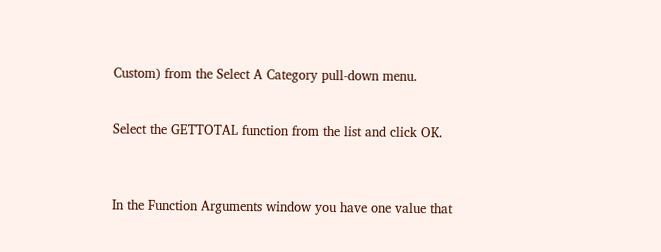Custom) from the Select A Category pull-down menu.


Select the GETTOTAL function from the list and click OK.



In the Function Arguments window you have one value that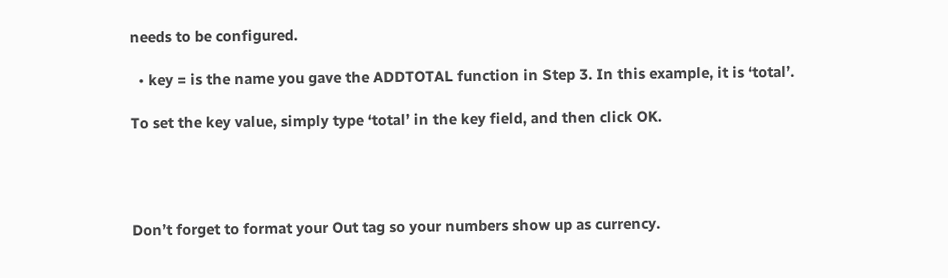needs to be configured.

  • key = is the name you gave the ADDTOTAL function in Step 3. In this example, it is ‘total’.

To set the key value, simply type ‘total’ in the key field, and then click OK.




Don’t forget to format your Out tag so your numbers show up as currency.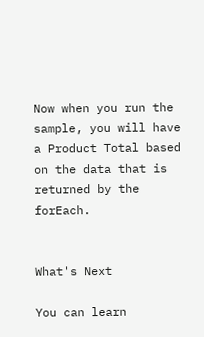Now when you run the sample, you will have a Product Total based on the data that is returned by the forEach.


What's Next

You can learn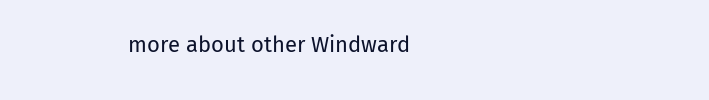more about other Windward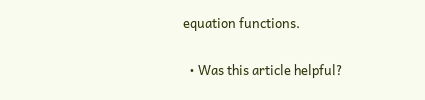equation functions.

  • Was this article helpful?